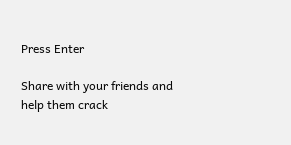Press Enter

Share with your friends and help them crack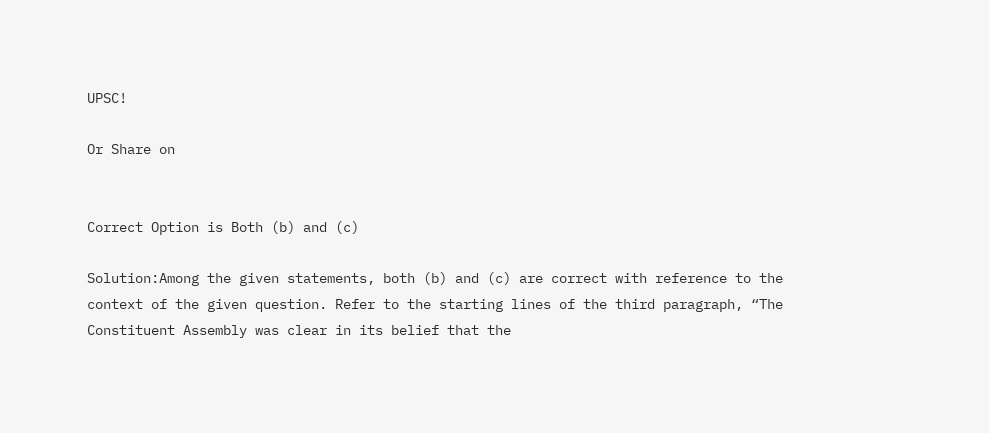UPSC!

Or Share on


Correct Option is Both (b) and (c)

Solution:Among the given statements, both (b) and (c) are correct with reference to the context of the given question. Refer to the starting lines of the third paragraph, “The Constituent Assembly was clear in its belief that the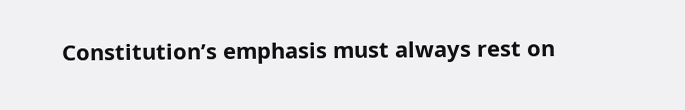Constitution’s emphasis must always rest on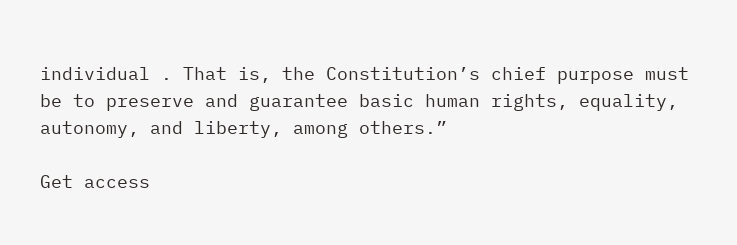individual . That is, the Constitution’s chief purpose must be to preserve and guarantee basic human rights, equality, autonomy, and liberty, among others.”

Get access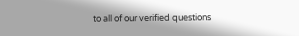to all of our verified questions